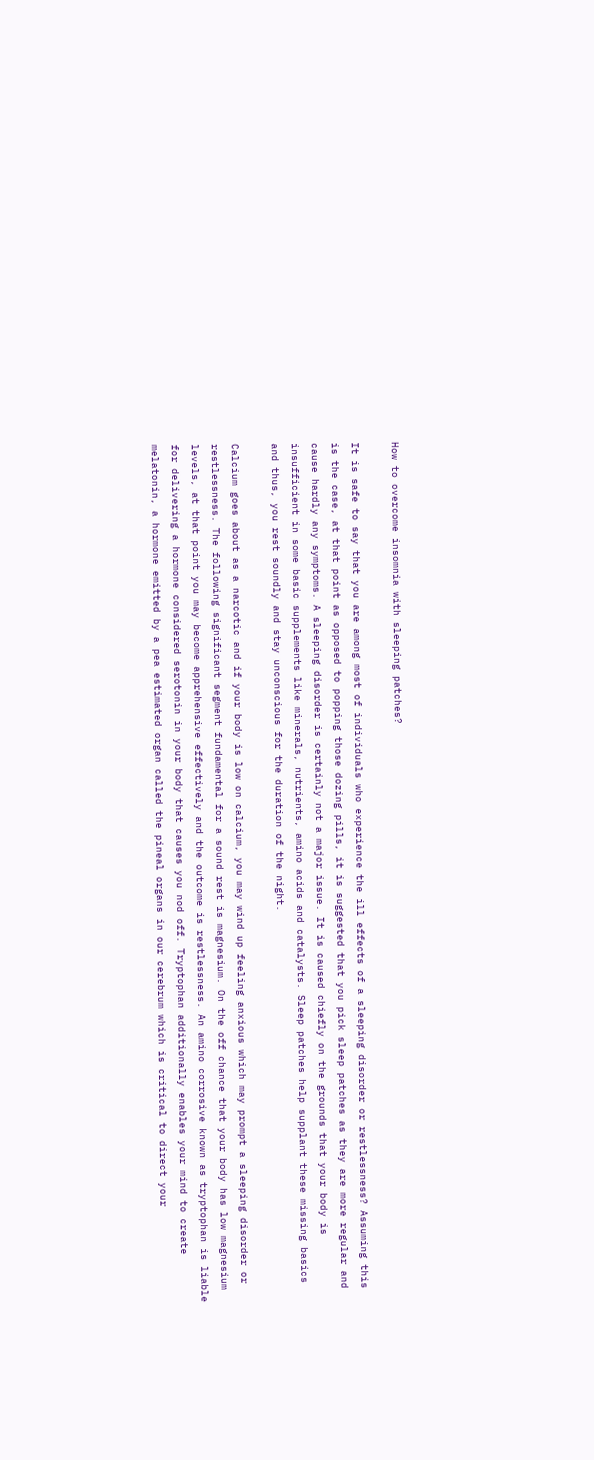How to overcome insomnia with sleeping patches?

It is safe to say that you are among most of individuals who experience the ill effects of a sleeping disorder or restlessness? Assuming this is the case, at that point as opposed to popping those dozing pills, it is suggested that you pick sleep patches as they are more regular and cause hardly any symptoms. A sleeping disorder is certainly not a major issue. It is caused chiefly on the grounds that your body is insufficient in some basic supplements like minerals, nutrients, amino acids and catalysts. Sleep patches help supplant these missing basics and thus, you rest soundly and stay unconscious for the duration of the night.

Calcium goes about as a narcotic and if your body is low on calcium, you may wind up feeling anxious which may prompt a sleeping disorder or restlessness. The following significant segment fundamental for a sound rest is magnesium. On the off chance that your body has low magnesium levels, at that point you may become apprehensive effectively and the outcome is restlessness. An amino corrosive known as tryptophan is liable for delivering a hormone considered serotonin in your body that causes you nod off. Tryptophan additionally enables your mind to create melatonin, a hormone emitted by a pea estimated organ called the pineal organs in our cerebrum which is critical to direct your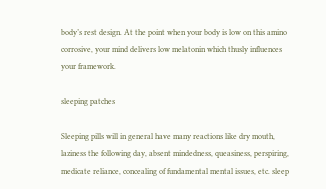body’s rest design. At the point when your body is low on this amino corrosive, your mind delivers low melatonin which thusly influences your framework.

sleeping patches

Sleeping pills will in general have many reactions like dry mouth, laziness the following day, absent mindedness, queasiness, perspiring, medicate reliance, concealing of fundamental mental issues, etc. sleep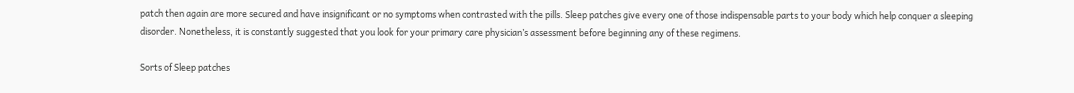patch then again are more secured and have insignificant or no symptoms when contrasted with the pills. Sleep patches give every one of those indispensable parts to your body which help conquer a sleeping disorder. Nonetheless, it is constantly suggested that you look for your primary care physician’s assessment before beginning any of these regimens.

Sorts of Sleep patches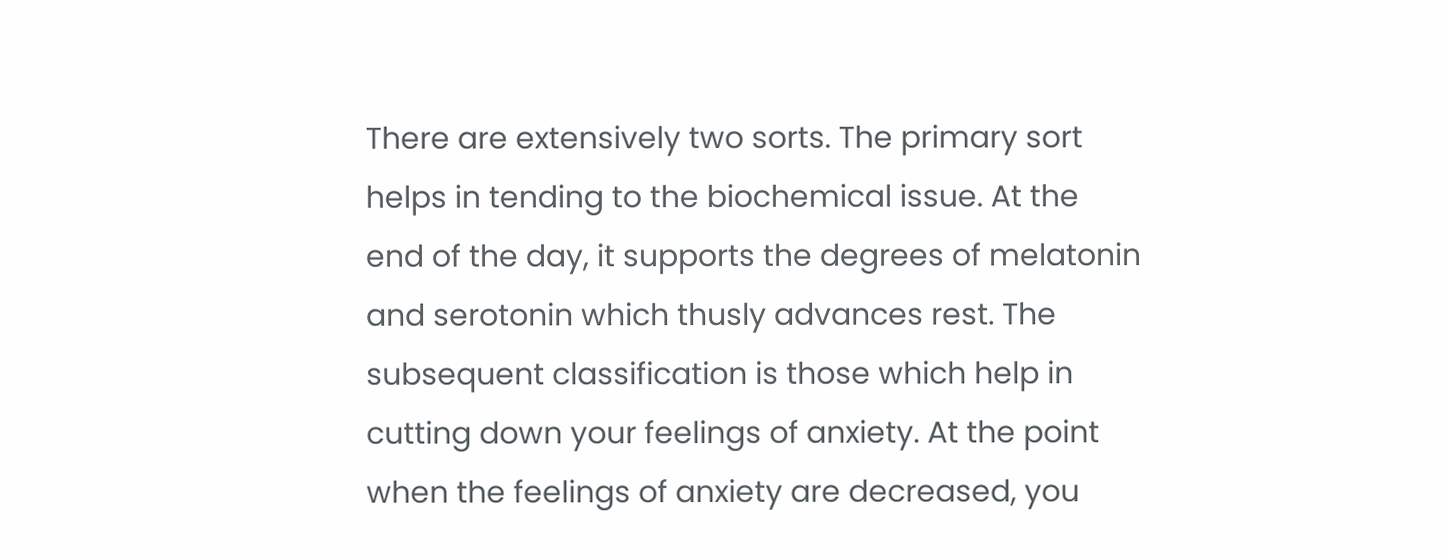There are extensively two sorts. The primary sort helps in tending to the biochemical issue. At the end of the day, it supports the degrees of melatonin and serotonin which thusly advances rest. The subsequent classification is those which help in cutting down your feelings of anxiety. At the point when the feelings of anxiety are decreased, you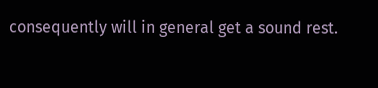consequently will in general get a sound rest.